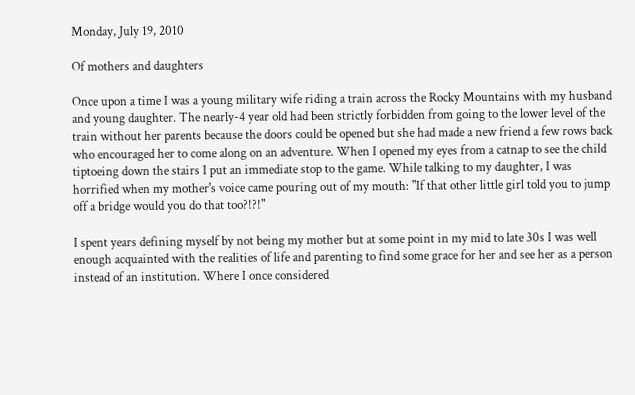Monday, July 19, 2010

Of mothers and daughters

Once upon a time I was a young military wife riding a train across the Rocky Mountains with my husband and young daughter. The nearly-4 year old had been strictly forbidden from going to the lower level of the train without her parents because the doors could be opened but she had made a new friend a few rows back who encouraged her to come along on an adventure. When I opened my eyes from a catnap to see the child tiptoeing down the stairs I put an immediate stop to the game. While talking to my daughter, I was horrified when my mother's voice came pouring out of my mouth: "If that other little girl told you to jump off a bridge would you do that too?!?!"

I spent years defining myself by not being my mother but at some point in my mid to late 30s I was well enough acquainted with the realities of life and parenting to find some grace for her and see her as a person instead of an institution. Where I once considered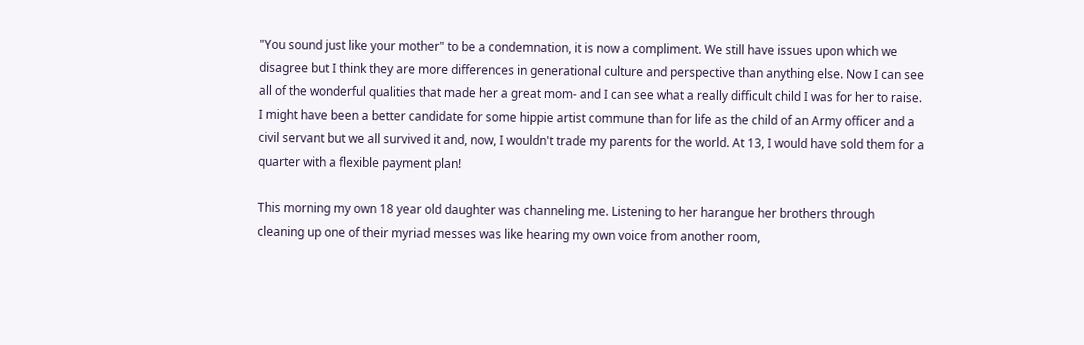"You sound just like your mother" to be a condemnation, it is now a compliment. We still have issues upon which we disagree but I think they are more differences in generational culture and perspective than anything else. Now I can see all of the wonderful qualities that made her a great mom- and I can see what a really difficult child I was for her to raise. I might have been a better candidate for some hippie artist commune than for life as the child of an Army officer and a civil servant but we all survived it and, now, I wouldn't trade my parents for the world. At 13, I would have sold them for a quarter with a flexible payment plan!

This morning my own 18 year old daughter was channeling me. Listening to her harangue her brothers through cleaning up one of their myriad messes was like hearing my own voice from another room,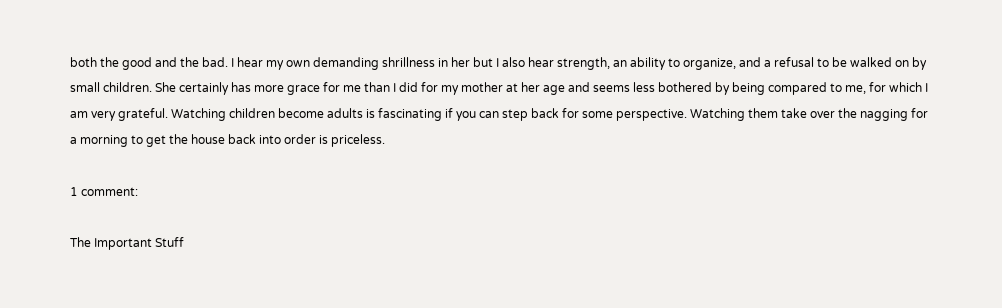both the good and the bad. I hear my own demanding shrillness in her but I also hear strength, an ability to organize, and a refusal to be walked on by small children. She certainly has more grace for me than I did for my mother at her age and seems less bothered by being compared to me, for which I am very grateful. Watching children become adults is fascinating if you can step back for some perspective. Watching them take over the nagging for a morning to get the house back into order is priceless.

1 comment:

The Important Stuff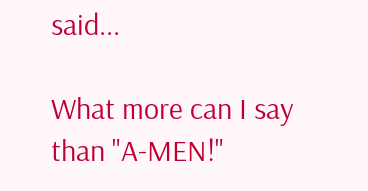said...

What more can I say than "A-MEN!"